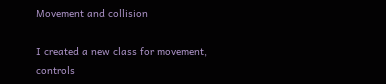Movement and collision

I created a new class for movement, controls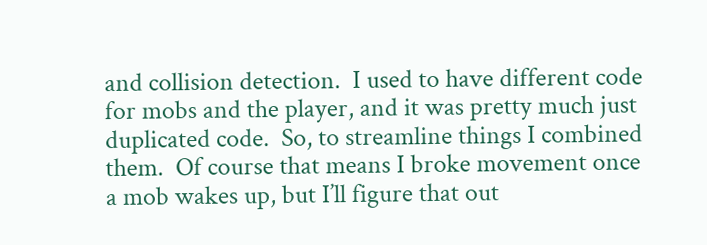and collision detection.  I used to have different code for mobs and the player, and it was pretty much just duplicated code.  So, to streamline things I combined them.  Of course that means I broke movement once a mob wakes up, but I’ll figure that out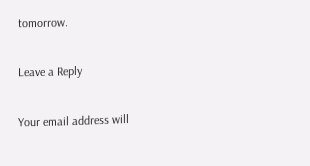tomorrow.

Leave a Reply

Your email address will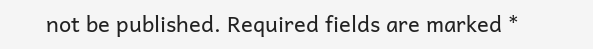not be published. Required fields are marked *